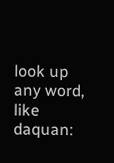look up any word, like daquan: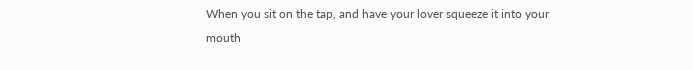When you sit on the tap, and have your lover squeeze it into your mouth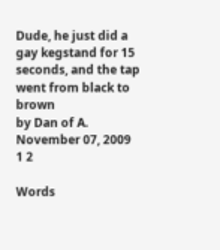Dude, he just did a gay kegstand for 15 seconds, and the tap went from black to brown
by Dan of A. November 07, 2009
1 2

Words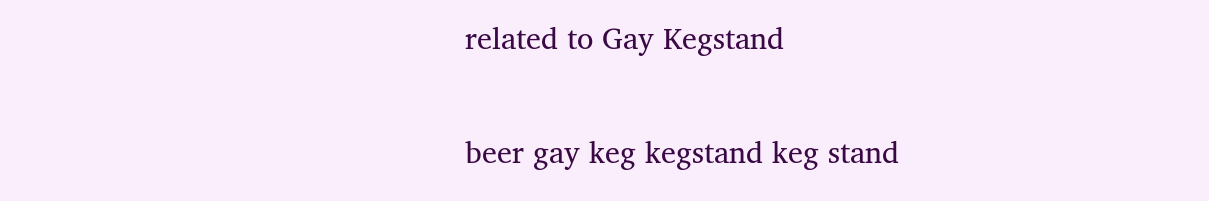related to Gay Kegstand

beer gay keg kegstand keg stand